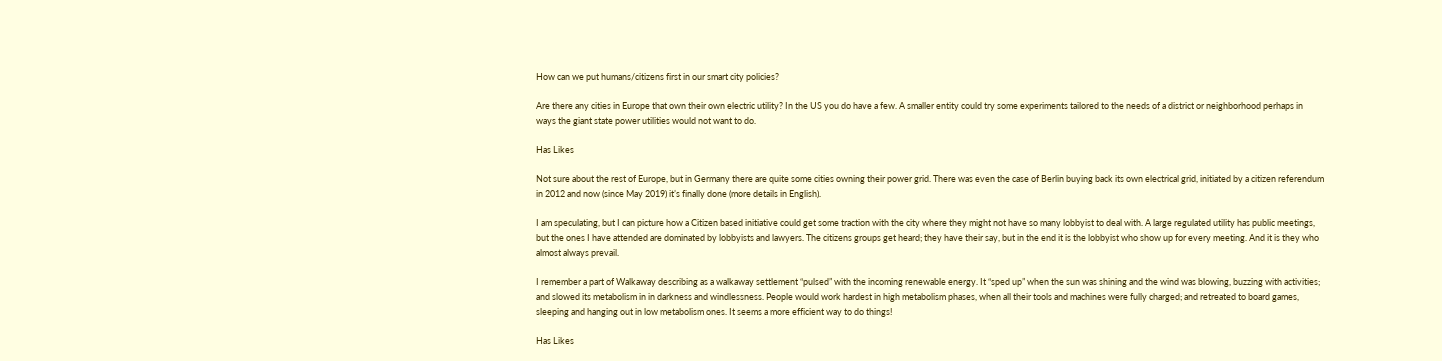How can we put humans/citizens first in our smart city policies?

Are there any cities in Europe that own their own electric utility? In the US you do have a few. A smaller entity could try some experiments tailored to the needs of a district or neighborhood perhaps in ways the giant state power utilities would not want to do.

Has Likes

Not sure about the rest of Europe, but in Germany there are quite some cities owning their power grid. There was even the case of Berlin buying back its own electrical grid, initiated by a citizen referendum in 2012 and now (since May 2019) it’s finally done (more details in English).

I am speculating, but I can picture how a Citizen based initiative could get some traction with the city where they might not have so many lobbyist to deal with. A large regulated utility has public meetings, but the ones I have attended are dominated by lobbyists and lawyers. The citizens groups get heard; they have their say, but in the end it is the lobbyist who show up for every meeting. And it is they who almost always prevail.

I remember a part of Walkaway describing as a walkaway settlement “pulsed” with the incoming renewable energy. It “sped up” when the sun was shining and the wind was blowing, buzzing with activities; and slowed its metabolism in in darkness and windlessness. People would work hardest in high metabolism phases, when all their tools and machines were fully charged; and retreated to board games, sleeping and hanging out in low metabolism ones. It seems a more efficient way to do things!

Has Likes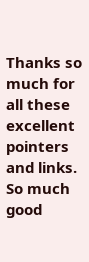Thanks so much for all these excellent pointers and links. So much good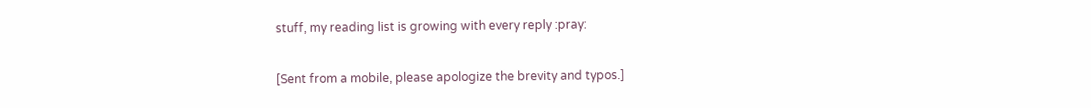stuff, my reading list is growing with every reply :pray:

[Sent from a mobile, please apologize the brevity and typos.]